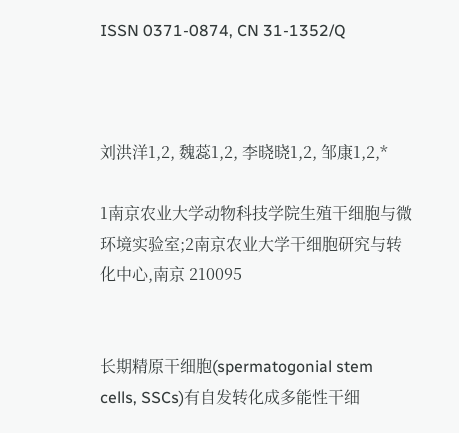ISSN 0371-0874, CN 31-1352/Q



刘洪洋1,2, 魏蕊1,2, 李晓晓1,2, 邹康1,2,*

1南京农业大学动物科技学院生殖干细胞与微环境实验室;2南京农业大学干细胞研究与转化中心,南京 210095


长期精原干细胞(spermatogonial stem cells, SSCs)有自发转化成多能性干细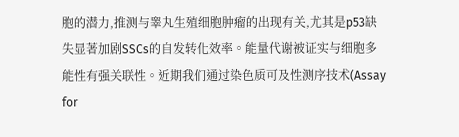胞的潜力,推测与睾丸生殖细胞肿瘤的出现有关,尤其是p53缺失显著加剧SSCs的自发转化效率。能量代谢被证实与细胞多能性有强关联性。近期我们通过染色质可及性测序技术(Assay for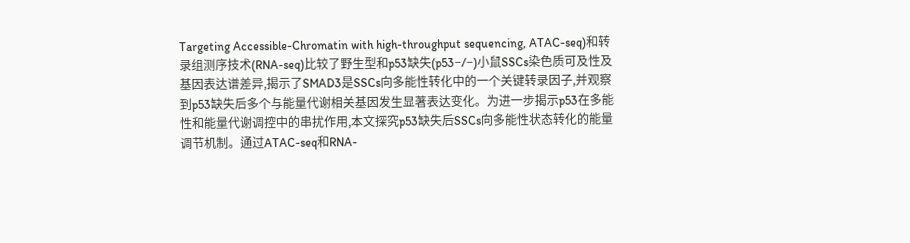Targeting Accessible-Chromatin with high-throughput sequencing, ATAC-seq)和转录组测序技术(RNA-seq)比较了野生型和p53缺失(p53−/−)小鼠SSCs染色质可及性及基因表达谱差异,揭示了SMAD3是SSCs向多能性转化中的一个关键转录因子,并观察到p53缺失后多个与能量代谢相关基因发生显著表达变化。为进一步揭示p53在多能性和能量代谢调控中的串扰作用,本文探究p53缺失后SSCs向多能性状态转化的能量调节机制。通过ATAC-seq和RNA-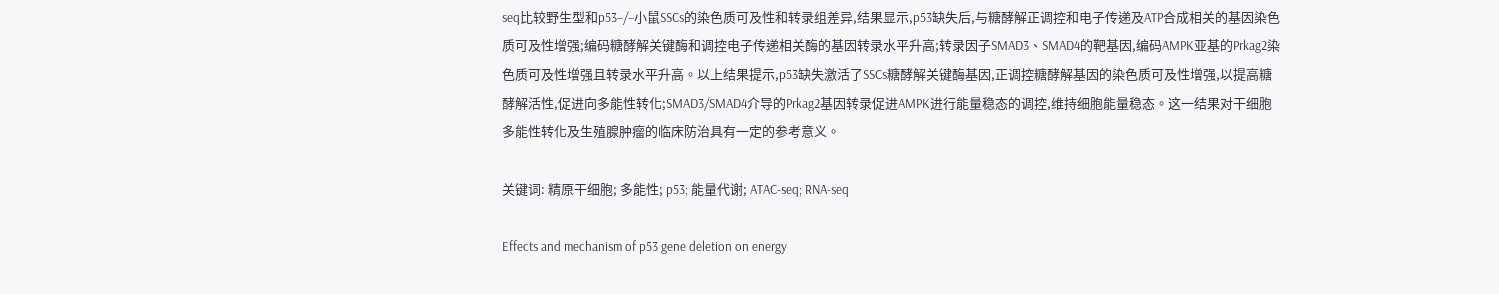seq比较野生型和p53−/−小鼠SSCs的染色质可及性和转录组差异,结果显示,p53缺失后,与糖酵解正调控和电子传递及ATP合成相关的基因染色质可及性增强;编码糖酵解关键酶和调控电子传递相关酶的基因转录水平升高;转录因子SMAD3、SMAD4的靶基因,编码AMPK亚基的Prkag2染色质可及性增强且转录水平升高。以上结果提示,p53缺失激活了SSCs糖酵解关键酶基因,正调控糖酵解基因的染色质可及性增强,以提高糖酵解活性,促进向多能性转化;SMAD3/SMAD4介导的Prkag2基因转录促进AMPK进行能量稳态的调控,维持细胞能量稳态。这一结果对干细胞多能性转化及生殖腺肿瘤的临床防治具有一定的参考意义。

关键词: 精原干细胞; 多能性; p53; 能量代谢; ATAC-seq; RNA-seq

Effects and mechanism of p53 gene deletion on energy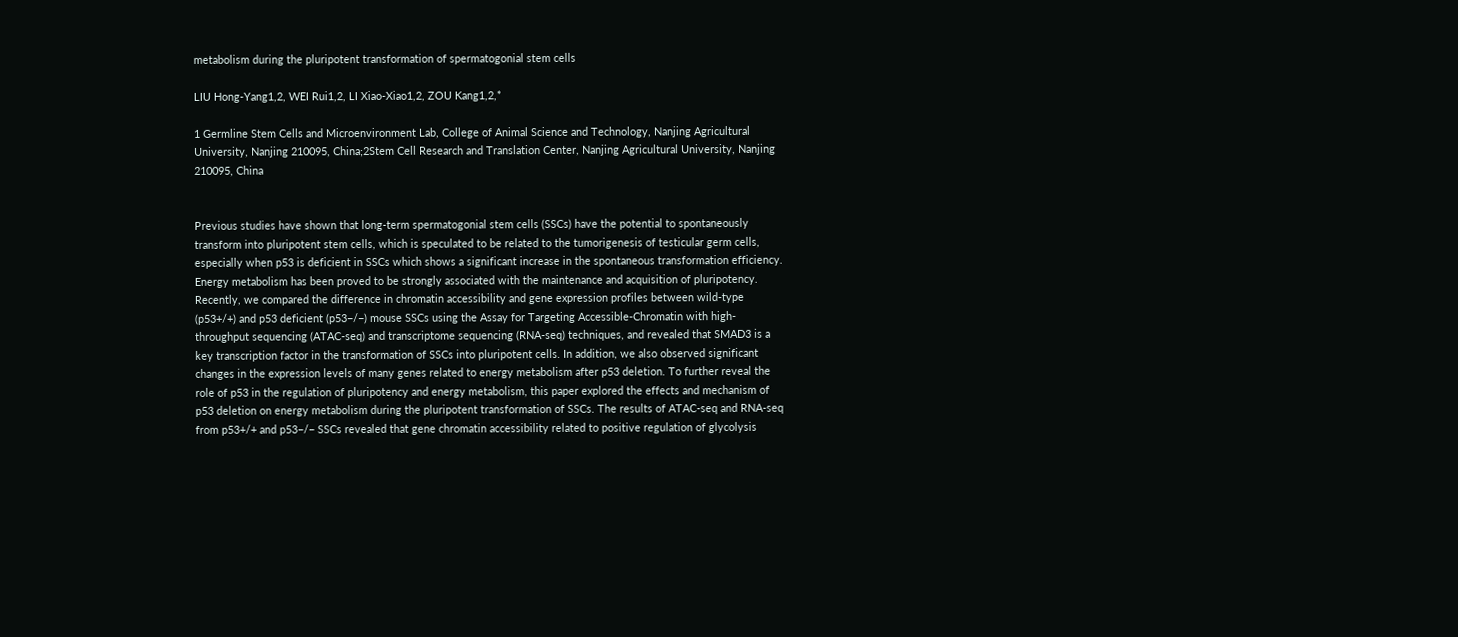metabolism during the pluripotent transformation of spermatogonial stem cells

LIU Hong-Yang1,2, WEI Rui1,2, LI Xiao-Xiao1,2, ZOU Kang1,2,*

1 Germline Stem Cells and Microenvironment Lab, College of Animal Science and Technology, Nanjing Agricultural University, Nanjing 210095, China;2Stem Cell Research and Translation Center, Nanjing Agricultural University, Nanjing 210095, China


Previous studies have shown that long-term spermatogonial stem cells (SSCs) have the potential to spontaneously transform into pluripotent stem cells, which is speculated to be related to the tumorigenesis of testicular germ cells, especially when p53 is deficient in SSCs which shows a significant increase in the spontaneous transformation efficiency. Energy metabolism has been proved to be strongly associated with the maintenance and acquisition of pluripotency. Recently, we compared the difference in chromatin accessibility and gene expression profiles between wild-type (p53+/+) and p53 deficient (p53−/−) mouse SSCs using the Assay for Targeting Accessible-Chromatin with high-throughput sequencing (ATAC-seq) and transcriptome sequencing (RNA-seq) techniques, and revealed that SMAD3 is a key transcription factor in the transformation of SSCs into pluripotent cells. In addition, we also observed significant changes in the expression levels of many genes related to energy metabolism after p53 deletion. To further reveal the role of p53 in the regulation of pluripotency and energy metabolism, this paper explored the effects and mechanism of p53 deletion on energy metabolism during the pluripotent transformation of SSCs. The results of ATAC-seq and RNA-seq from p53+/+ and p53−/− SSCs revealed that gene chromatin accessibility related to positive regulation of glycolysis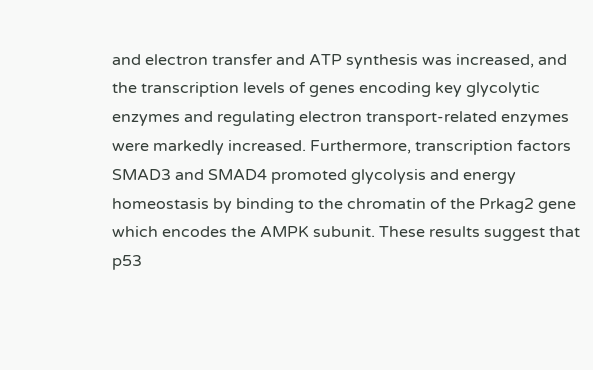and electron transfer and ATP synthesis was increased, and the transcription levels of genes encoding key glycolytic enzymes and regulating electron transport-related enzymes were markedly increased. Furthermore, transcription factors SMAD3 and SMAD4 promoted glycolysis and energy homeostasis by binding to the chromatin of the Prkag2 gene which encodes the AMPK subunit. These results suggest that p53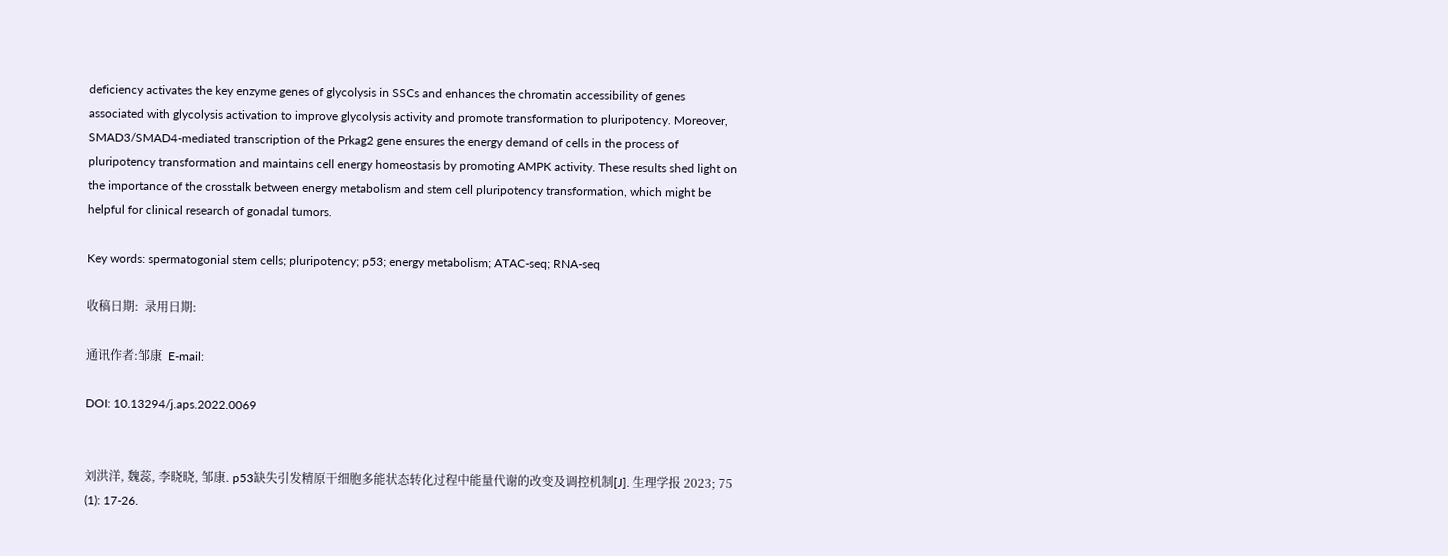deficiency activates the key enzyme genes of glycolysis in SSCs and enhances the chromatin accessibility of genes associated with glycolysis activation to improve glycolysis activity and promote transformation to pluripotency. Moreover, SMAD3/SMAD4-mediated transcription of the Prkag2 gene ensures the energy demand of cells in the process of pluripotency transformation and maintains cell energy homeostasis by promoting AMPK activity. These results shed light on the importance of the crosstalk between energy metabolism and stem cell pluripotency transformation, which might be helpful for clinical research of gonadal tumors.

Key words: spermatogonial stem cells; pluripotency; p53; energy metabolism; ATAC-seq; RNA-seq

收稿日期:  录用日期:

通讯作者:邹康  E-mail:

DOI: 10.13294/j.aps.2022.0069


刘洪洋, 魏蕊, 李晓晓, 邹康. p53缺失引发精原干细胞多能状态转化过程中能量代谢的改变及调控机制[J]. 生理学报 2023; 75 (1): 17-26.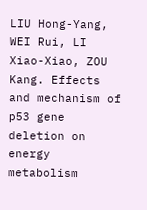LIU Hong-Yang, WEI Rui, LI Xiao-Xiao, ZOU Kang. Effects and mechanism of p53 gene deletion on energy metabolism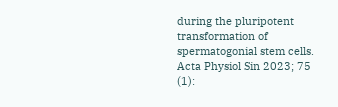during the pluripotent transformation of spermatogonial stem cells. Acta Physiol Sin 2023; 75 (1):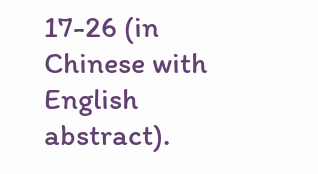17-26 (in Chinese with English abstract).